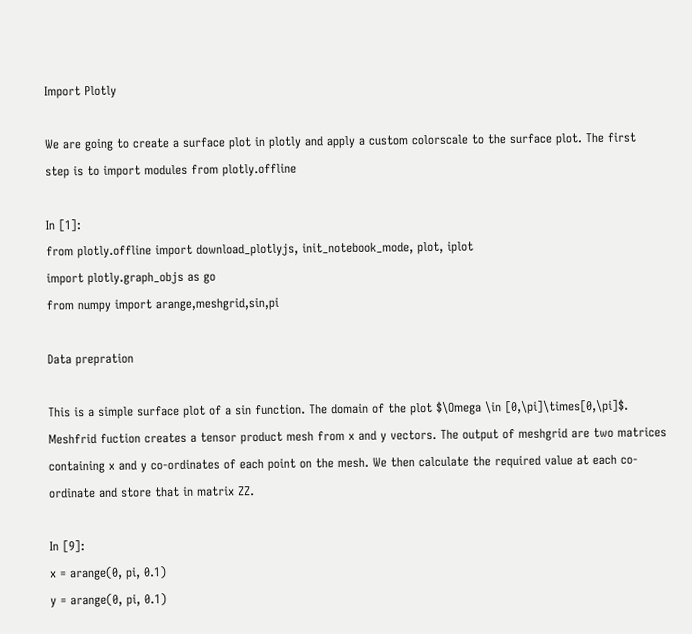Import Plotly

We are going to create a surface plot in plotly and apply a custom colorscale to the surface plot. The first step is to import modules from plotly.offline

In [1]:
from plotly.offline import download_plotlyjs, init_notebook_mode, plot, iplot
import plotly.graph_objs as go
from numpy import arange,meshgrid,sin,pi

Data prepration

This is a simple surface plot of a sin function. The domain of the plot $\Omega \in [0,\pi]\times[0,\pi]$. Meshfrid fuction creates a tensor product mesh from x and y vectors. The output of meshgrid are two matrices containing x and y co-ordinates of each point on the mesh. We then calculate the required value at each co-ordinate and store that in matrix ZZ.

In [9]:
x = arange(0, pi, 0.1)
y = arange(0, pi, 0.1)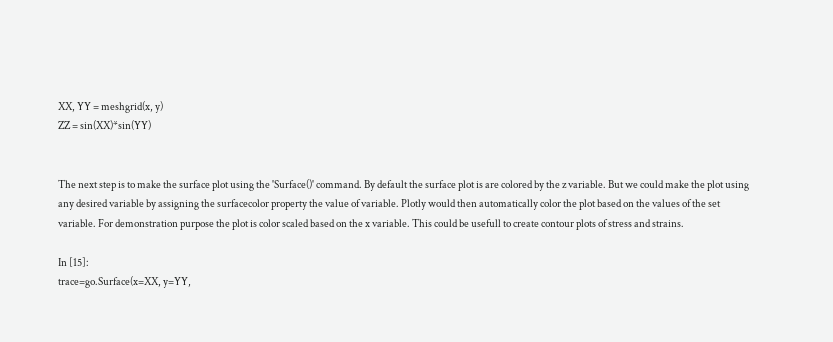XX, YY = meshgrid(x, y)
ZZ = sin(XX)*sin(YY)


The next step is to make the surface plot using the 'Surface()' command. By default the surface plot is are colored by the z variable. But we could make the plot using any desired variable by assigning the surfacecolor property the value of variable. Plotly would then automatically color the plot based on the values of the set variable. For demonstration purpose the plot is color scaled based on the x variable. This could be usefull to create contour plots of stress and strains.

In [15]:
trace=go.Surface(x=XX, y=YY,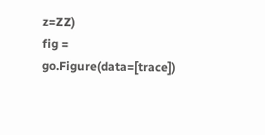z=ZZ)
fig = go.Figure(data=[trace])